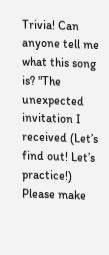Trivia! Can anyone tell me what this song is? "The unexpected invitation I received (Let’s find out! Let’s practice!) Please make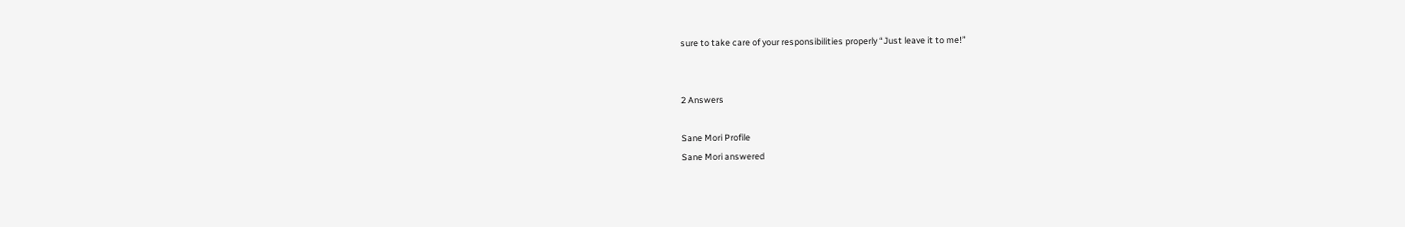sure to take care of your responsibilities properly “Just leave it to me!”


2 Answers

Sane Mori Profile
Sane Mori answered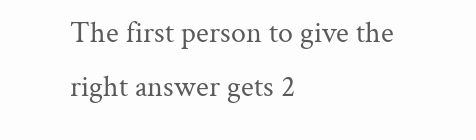The first person to give the right answer gets 2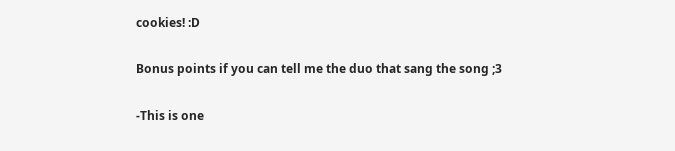cookies! :D

Bonus points if you can tell me the duo that sang the song ;3

-This is one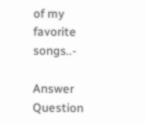of my favorite songs..-

Answer Question